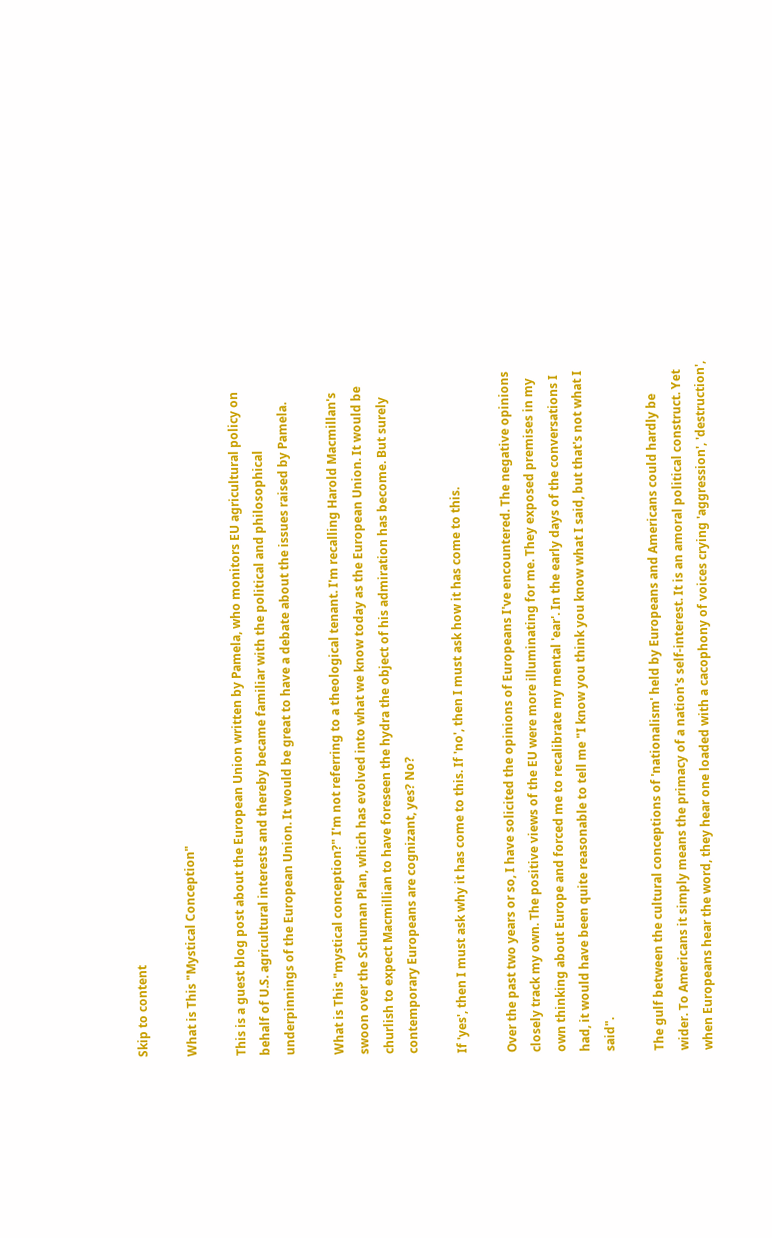Skip to content

What is This "Mystical Conception"

This is a guest blog post about the European Union written by Pamela, who monitors EU agricultural policy on behalf of U.S. agricultural interests and thereby became familiar with the political and philosophical underpinnings of the European Union. It would be great to have a debate about the issues raised by Pamela.

What is This "mystical conception?" I'm not referring to a theological tenant. I'm recalling Harold Macmillan's swoon over the Schuman Plan, which has evolved into what we know today as the European Union. It would be churlish to expect Macmillian to have foreseen the hydra the object of his admiration has become. But surely contemporary Europeans are cognizant, yes? No?

If 'yes', then I must ask why it has come to this. If 'no', then I must ask how it has come to this.

Over the past two years or so, I have solicited the opinions of Europeans I've encountered. The negative opinions closely track my own. The positive views of the EU were more illuminating for me. They exposed premises in my own thinking about Europe and forced me to recalibrate my mental 'ear'. In the early days of the conversations I had, it would have been quite reasonable to tell me "I know you think you know what I said, but that's not what I said".

The gulf between the cultural conceptions of 'nationalism' held by Europeans and Americans could hardly be wider. To Americans it simply means the primacy of a nation's self-interest. It is an amoral political construct. Yet when Europeans hear the word, they hear one loaded with a cacophony of voices crying 'aggression', 'destruction',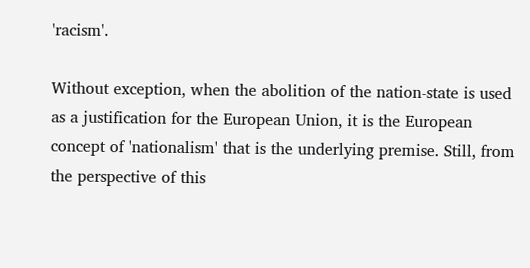'racism'.

Without exception, when the abolition of the nation-state is used as a justification for the European Union, it is the European concept of 'nationalism' that is the underlying premise. Still, from the perspective of this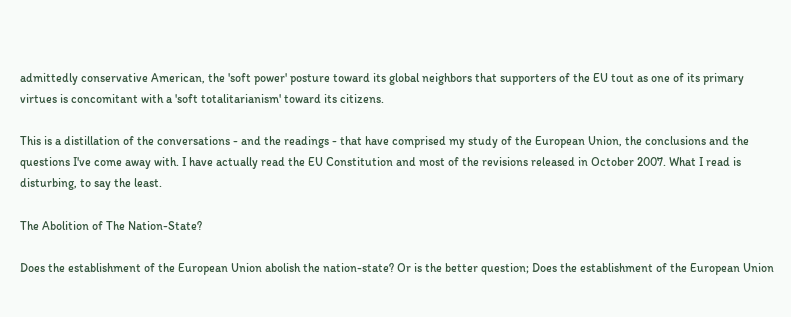admittedly conservative American, the 'soft power' posture toward its global neighbors that supporters of the EU tout as one of its primary virtues is concomitant with a 'soft totalitarianism' toward its citizens.

This is a distillation of the conversations - and the readings - that have comprised my study of the European Union, the conclusions and the questions I've come away with. I have actually read the EU Constitution and most of the revisions released in October 2007. What I read is disturbing, to say the least.

The Abolition of The Nation-State?

Does the establishment of the European Union abolish the nation-state? Or is the better question; Does the establishment of the European Union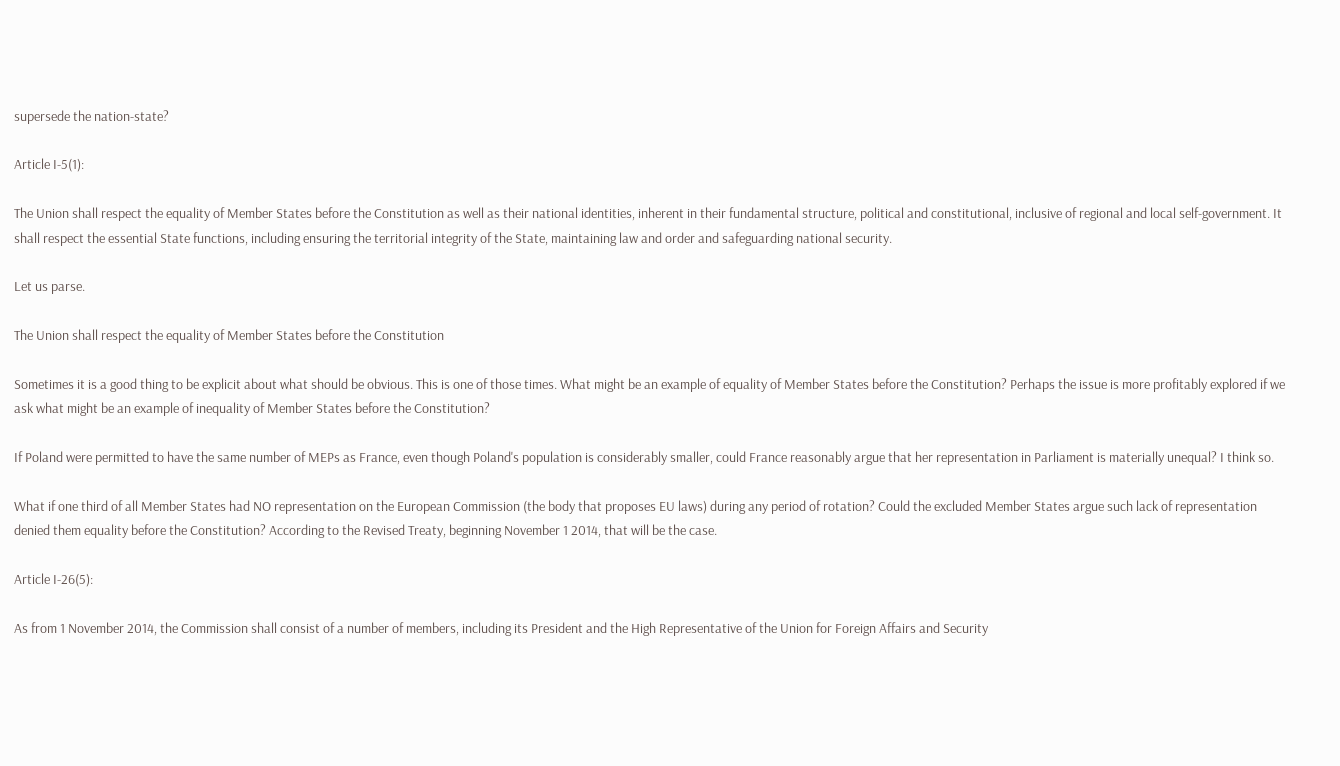supersede the nation-state?

Article I-5(1):

The Union shall respect the equality of Member States before the Constitution as well as their national identities, inherent in their fundamental structure, political and constitutional, inclusive of regional and local self-government. It shall respect the essential State functions, including ensuring the territorial integrity of the State, maintaining law and order and safeguarding national security.

Let us parse.

The Union shall respect the equality of Member States before the Constitution

Sometimes it is a good thing to be explicit about what should be obvious. This is one of those times. What might be an example of equality of Member States before the Constitution? Perhaps the issue is more profitably explored if we ask what might be an example of inequality of Member States before the Constitution?

If Poland were permitted to have the same number of MEPs as France, even though Poland's population is considerably smaller, could France reasonably argue that her representation in Parliament is materially unequal? I think so.

What if one third of all Member States had NO representation on the European Commission (the body that proposes EU laws) during any period of rotation? Could the excluded Member States argue such lack of representation denied them equality before the Constitution? According to the Revised Treaty, beginning November 1 2014, that will be the case.

Article I-26(5):

As from 1 November 2014, the Commission shall consist of a number of members, including its President and the High Representative of the Union for Foreign Affairs and Security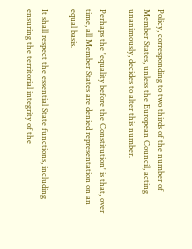Policy, corresponding to two thirds of the number of Member States, unless the European Council, acting unanimously, decides to alter this number.

Perhaps the 'equality before the Constitution' is that, over time, all Member States are denied representation on an equal basis.

It shall respect the essential State functions, including ensuring the territorial integrity of the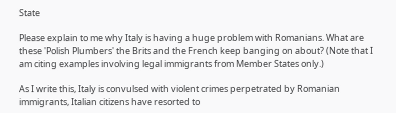State

Please explain to me why Italy is having a huge problem with Romanians. What are these 'Polish Plumbers' the Brits and the French keep banging on about? (Note that I am citing examples involving legal immigrants from Member States only.)

As I write this, Italy is convulsed with violent crimes perpetrated by Romanian immigrants, Italian citizens have resorted to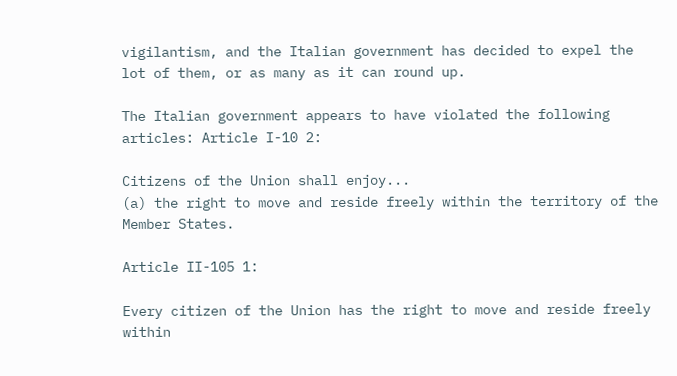vigilantism, and the Italian government has decided to expel the lot of them, or as many as it can round up.

The Italian government appears to have violated the following articles: Article I-10 2:

Citizens of the Union shall enjoy...
(a) the right to move and reside freely within the territory of the Member States.

Article II-105 1:

Every citizen of the Union has the right to move and reside freely within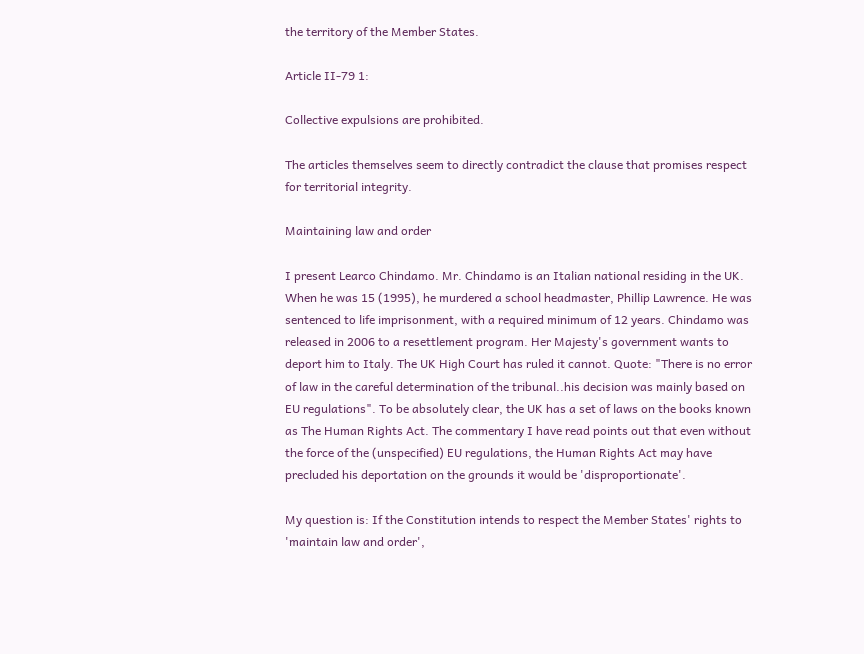the territory of the Member States.

Article II-79 1:

Collective expulsions are prohibited.

The articles themselves seem to directly contradict the clause that promises respect for territorial integrity.

Maintaining law and order

I present Learco Chindamo. Mr. Chindamo is an Italian national residing in the UK. When he was 15 (1995), he murdered a school headmaster, Phillip Lawrence. He was sentenced to life imprisonment, with a required minimum of 12 years. Chindamo was released in 2006 to a resettlement program. Her Majesty's government wants to deport him to Italy. The UK High Court has ruled it cannot. Quote: "There is no error of law in the careful determination of the tribunal..his decision was mainly based on EU regulations". To be absolutely clear, the UK has a set of laws on the books known as The Human Rights Act. The commentary I have read points out that even without the force of the (unspecified) EU regulations, the Human Rights Act may have precluded his deportation on the grounds it would be 'disproportionate'.

My question is: If the Constitution intends to respect the Member States' rights to 'maintain law and order',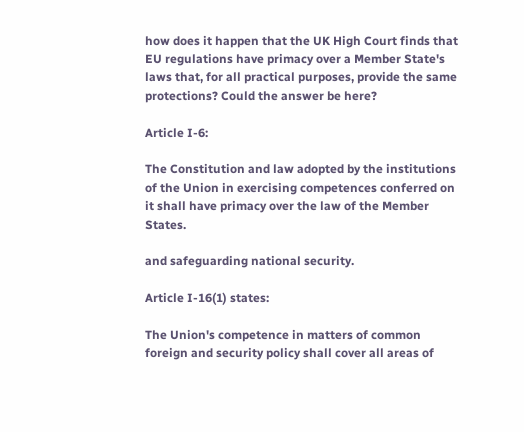how does it happen that the UK High Court finds that EU regulations have primacy over a Member State's laws that, for all practical purposes, provide the same protections? Could the answer be here?

Article I-6:

The Constitution and law adopted by the institutions of the Union in exercising competences conferred on it shall have primacy over the law of the Member States.

and safeguarding national security.

Article I-16(1) states:

The Union's competence in matters of common foreign and security policy shall cover all areas of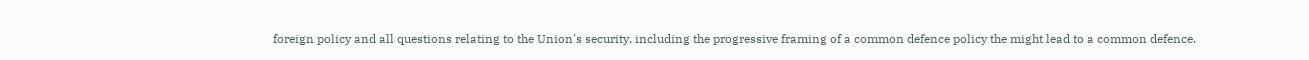foreign policy and all questions relating to the Union's security, including the progressive framing of a common defence policy the might lead to a common defence.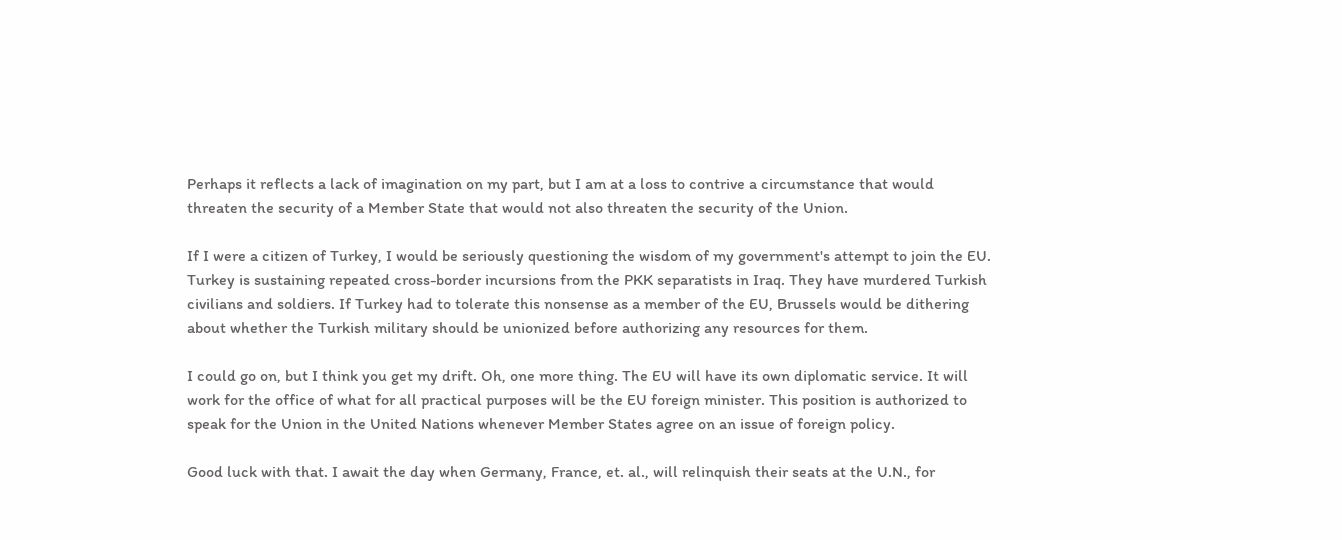Perhaps it reflects a lack of imagination on my part, but I am at a loss to contrive a circumstance that would threaten the security of a Member State that would not also threaten the security of the Union.

If I were a citizen of Turkey, I would be seriously questioning the wisdom of my government's attempt to join the EU. Turkey is sustaining repeated cross-border incursions from the PKK separatists in Iraq. They have murdered Turkish civilians and soldiers. If Turkey had to tolerate this nonsense as a member of the EU, Brussels would be dithering about whether the Turkish military should be unionized before authorizing any resources for them.

I could go on, but I think you get my drift. Oh, one more thing. The EU will have its own diplomatic service. It will work for the office of what for all practical purposes will be the EU foreign minister. This position is authorized to speak for the Union in the United Nations whenever Member States agree on an issue of foreign policy.

Good luck with that. I await the day when Germany, France, et. al., will relinquish their seats at the U.N., for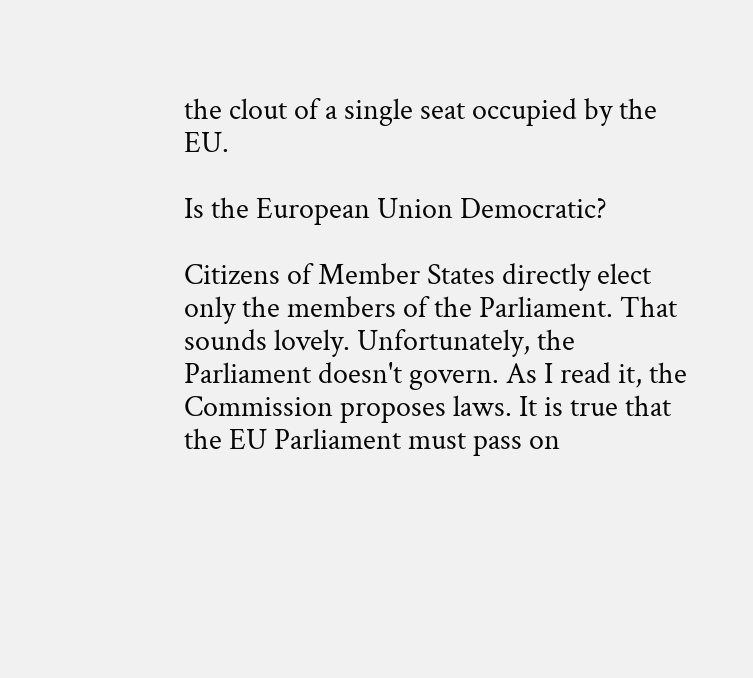the clout of a single seat occupied by the EU.

Is the European Union Democratic?

Citizens of Member States directly elect only the members of the Parliament. That sounds lovely. Unfortunately, the Parliament doesn't govern. As I read it, the Commission proposes laws. It is true that the EU Parliament must pass on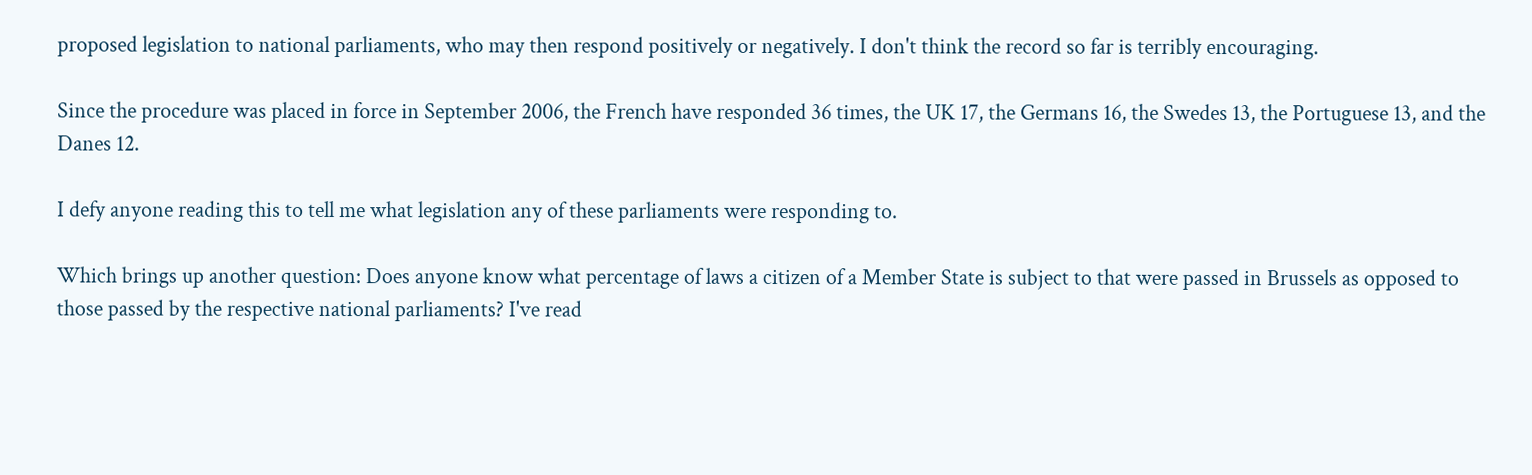proposed legislation to national parliaments, who may then respond positively or negatively. I don't think the record so far is terribly encouraging.

Since the procedure was placed in force in September 2006, the French have responded 36 times, the UK 17, the Germans 16, the Swedes 13, the Portuguese 13, and the Danes 12.

I defy anyone reading this to tell me what legislation any of these parliaments were responding to.

Which brings up another question: Does anyone know what percentage of laws a citizen of a Member State is subject to that were passed in Brussels as opposed to those passed by the respective national parliaments? I've read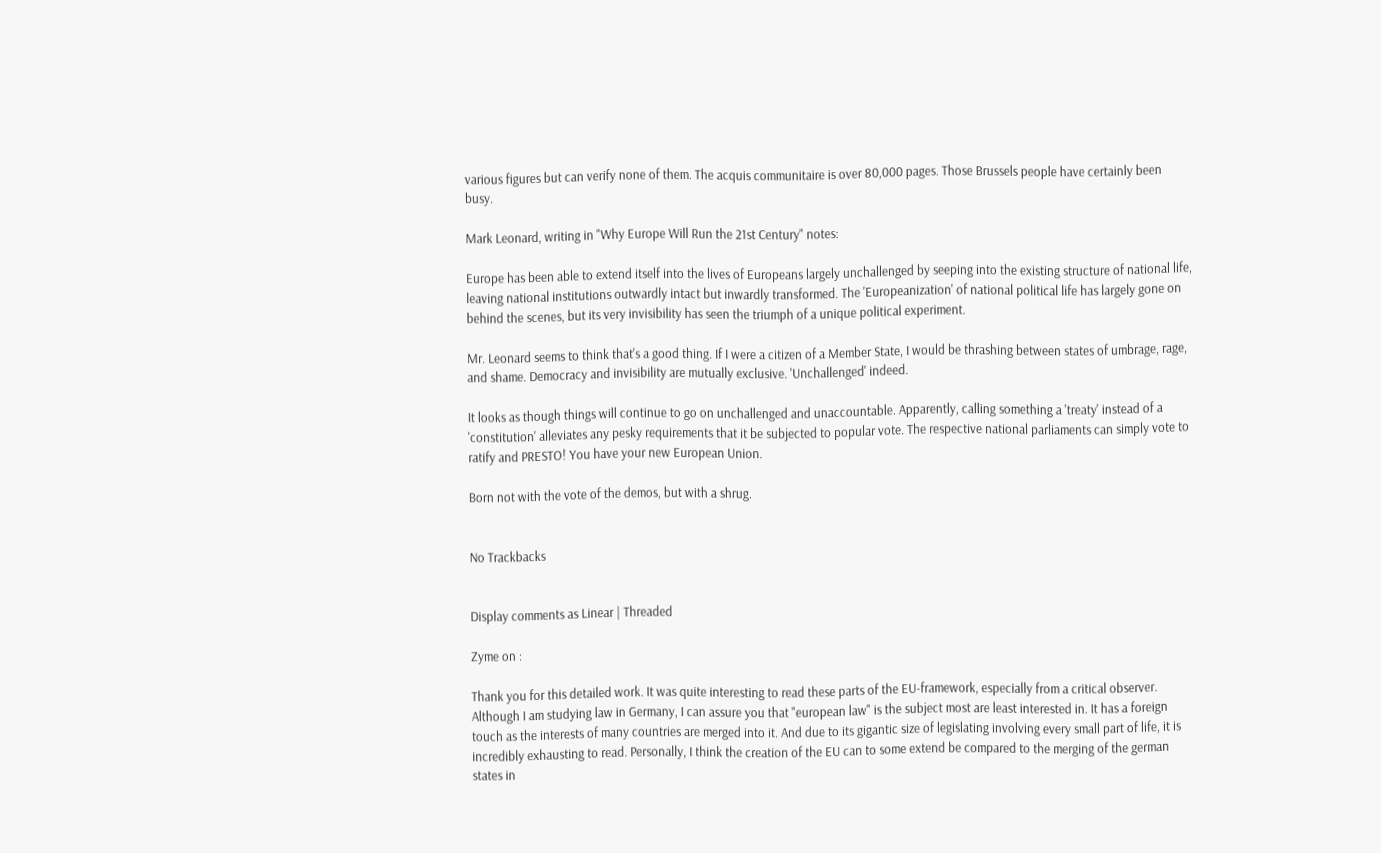various figures but can verify none of them. The acquis communitaire is over 80,000 pages. Those Brussels people have certainly been busy.

Mark Leonard, writing in "Why Europe Will Run the 21st Century" notes:

Europe has been able to extend itself into the lives of Europeans largely unchallenged by seeping into the existing structure of national life, leaving national institutions outwardly intact but inwardly transformed. The 'Europeanization' of national political life has largely gone on behind the scenes, but its very invisibility has seen the triumph of a unique political experiment.

Mr. Leonard seems to think that's a good thing. If I were a citizen of a Member State, I would be thrashing between states of umbrage, rage, and shame. Democracy and invisibility are mutually exclusive. 'Unchallenged' indeed.

It looks as though things will continue to go on unchallenged and unaccountable. Apparently, calling something a 'treaty' instead of a 'constitution' alleviates any pesky requirements that it be subjected to popular vote. The respective national parliaments can simply vote to ratify and PRESTO! You have your new European Union.

Born not with the vote of the demos, but with a shrug.


No Trackbacks


Display comments as Linear | Threaded

Zyme on :

Thank you for this detailed work. It was quite interesting to read these parts of the EU-framework, especially from a critical observer. Although I am studying law in Germany, I can assure you that "european law" is the subject most are least interested in. It has a foreign touch as the interests of many countries are merged into it. And due to its gigantic size of legislating involving every small part of life, it is incredibly exhausting to read. Personally, I think the creation of the EU can to some extend be compared to the merging of the german states in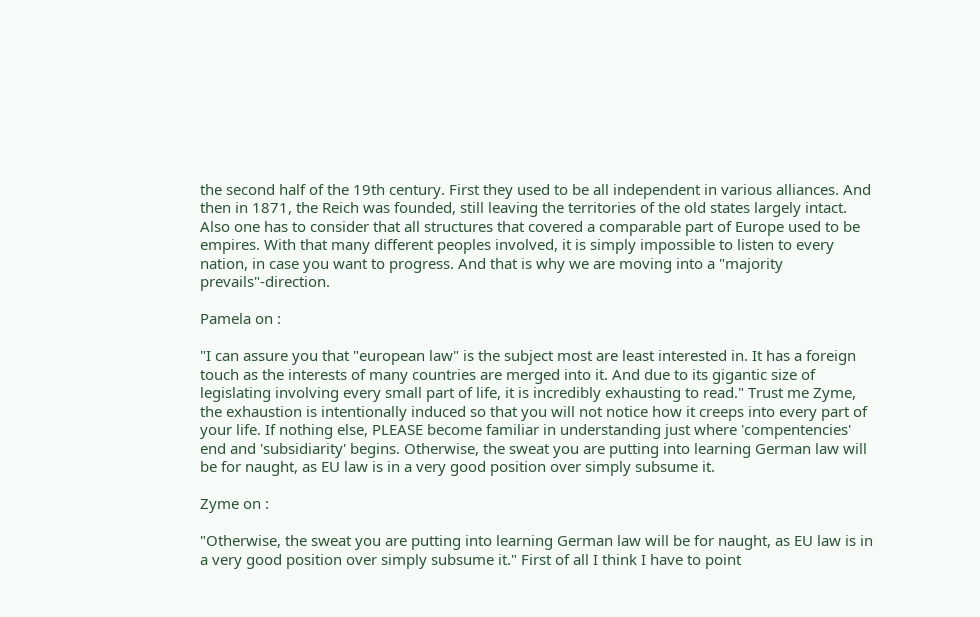the second half of the 19th century. First they used to be all independent in various alliances. And then in 1871, the Reich was founded, still leaving the territories of the old states largely intact. Also one has to consider that all structures that covered a comparable part of Europe used to be empires. With that many different peoples involved, it is simply impossible to listen to every nation, in case you want to progress. And that is why we are moving into a "majority prevails"-direction.

Pamela on :

"I can assure you that "european law" is the subject most are least interested in. It has a foreign touch as the interests of many countries are merged into it. And due to its gigantic size of legislating involving every small part of life, it is incredibly exhausting to read." Trust me Zyme, the exhaustion is intentionally induced so that you will not notice how it creeps into every part of your life. If nothing else, PLEASE become familiar in understanding just where 'compentencies' end and 'subsidiarity' begins. Otherwise, the sweat you are putting into learning German law will be for naught, as EU law is in a very good position over simply subsume it.

Zyme on :

"Otherwise, the sweat you are putting into learning German law will be for naught, as EU law is in a very good position over simply subsume it." First of all I think I have to point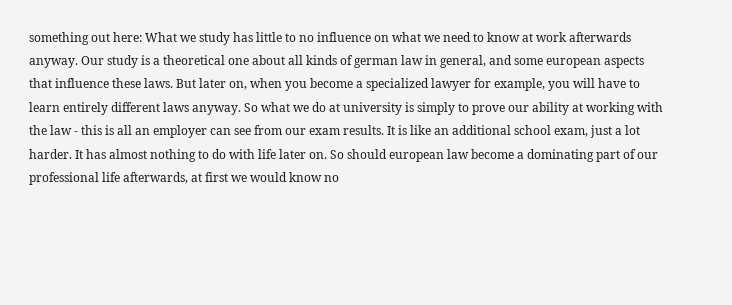something out here: What we study has little to no influence on what we need to know at work afterwards anyway. Our study is a theoretical one about all kinds of german law in general, and some european aspects that influence these laws. But later on, when you become a specialized lawyer for example, you will have to learn entirely different laws anyway. So what we do at university is simply to prove our ability at working with the law - this is all an employer can see from our exam results. It is like an additional school exam, just a lot harder. It has almost nothing to do with life later on. So should european law become a dominating part of our professional life afterwards, at first we would know no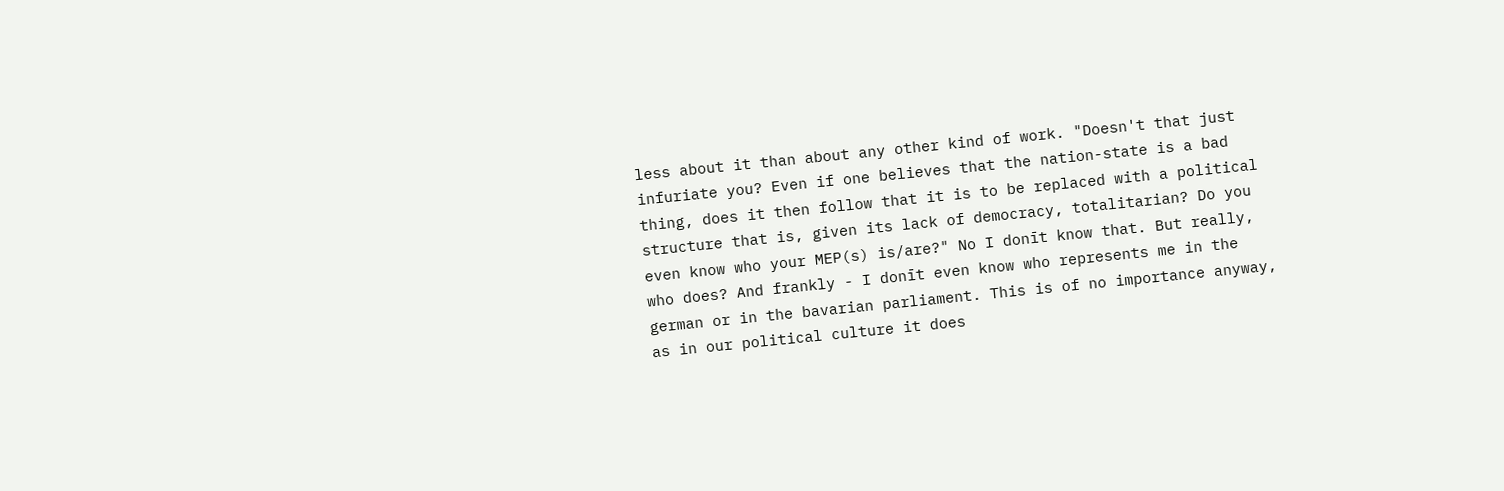less about it than about any other kind of work. "Doesn't that just infuriate you? Even if one believes that the nation-state is a bad thing, does it then follow that it is to be replaced with a political structure that is, given its lack of democracy, totalitarian? Do you even know who your MEP(s) is/are?" No I donīt know that. But really, who does? And frankly - I donīt even know who represents me in the german or in the bavarian parliament. This is of no importance anyway, as in our political culture it does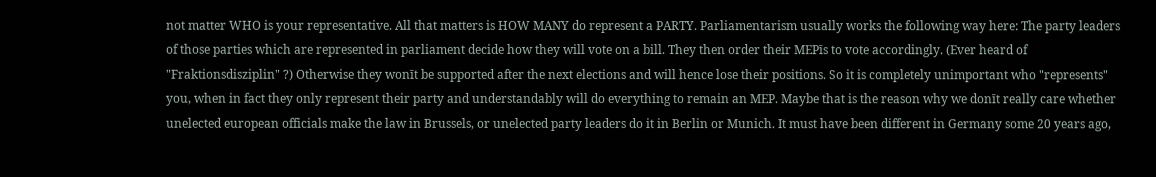not matter WHO is your representative. All that matters is HOW MANY do represent a PARTY. Parliamentarism usually works the following way here: The party leaders of those parties which are represented in parliament decide how they will vote on a bill. They then order their MEPīs to vote accordingly. (Ever heard of "Fraktionsdisziplin" ?) Otherwise they wonīt be supported after the next elections and will hence lose their positions. So it is completely unimportant who "represents" you, when in fact they only represent their party and understandably will do everything to remain an MEP. Maybe that is the reason why we donīt really care whether unelected european officials make the law in Brussels, or unelected party leaders do it in Berlin or Munich. It must have been different in Germany some 20 years ago,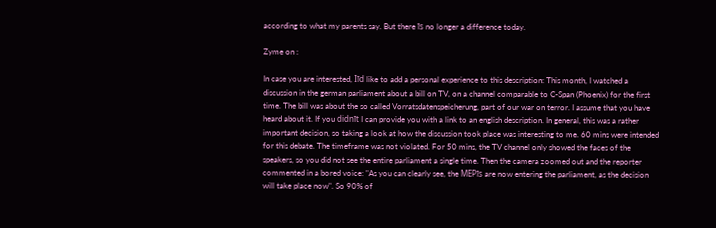according to what my parents say. But there īs no longer a difference today.

Zyme on :

In case you are interested, Iīd like to add a personal experience to this description: This month, I watched a discussion in the german parliament about a bill on TV, on a channel comparable to C-Span (Phoenix) for the first time. The bill was about the so called Vorratsdatenspeicherung, part of our war on terror. I assume that you have heard about it. If you didnīt I can provide you with a link to an english description. In general, this was a rather important decision, so taking a look at how the discussion took place was interesting to me. 60 mins were intended for this debate. The timeframe was not violated. For 50 mins, the TV channel only showed the faces of the speakers, so you did not see the entire parliament a single time. Then the camera zoomed out and the reporter commented in a bored voice: "As you can clearly see, the MEPīs are now entering the parliament, as the decision will take place now". So 90% of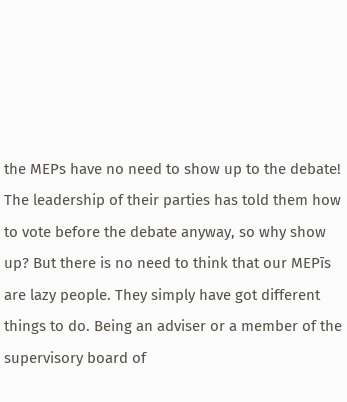the MEPs have no need to show up to the debate! The leadership of their parties has told them how to vote before the debate anyway, so why show up? But there is no need to think that our MEPīs are lazy people. They simply have got different things to do. Being an adviser or a member of the supervisory board of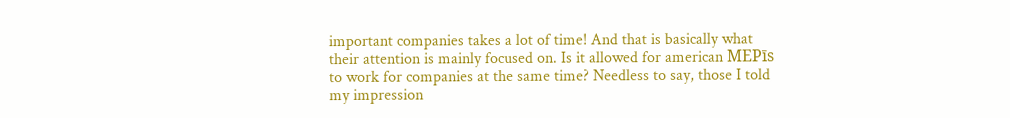important companies takes a lot of time! And that is basically what their attention is mainly focused on. Is it allowed for american MEPīs to work for companies at the same time? Needless to say, those I told my impression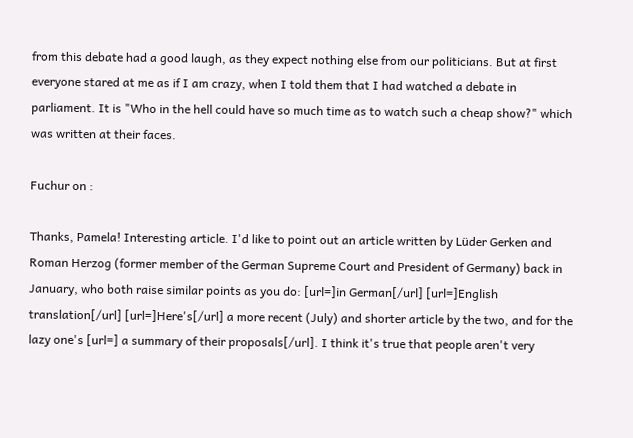from this debate had a good laugh, as they expect nothing else from our politicians. But at first everyone stared at me as if I am crazy, when I told them that I had watched a debate in parliament. It is "Who in the hell could have so much time as to watch such a cheap show?" which was written at their faces.

Fuchur on :

Thanks, Pamela! Interesting article. I'd like to point out an article written by Lüder Gerken and Roman Herzog (former member of the German Supreme Court and President of Germany) back in January, who both raise similar points as you do: [url=]in German[/url] [url=]English translation[/url] [url=]Here's[/url] a more recent (July) and shorter article by the two, and for the lazy one's [url=] a summary of their proposals[/url]. I think it's true that people aren't very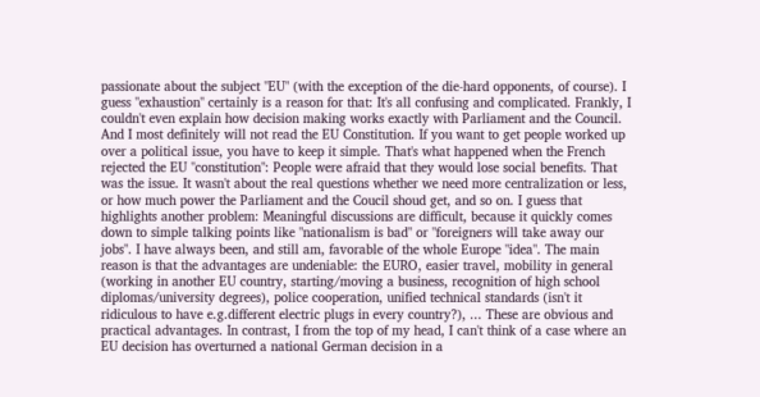passionate about the subject "EU" (with the exception of the die-hard opponents, of course). I guess "exhaustion" certainly is a reason for that: It's all confusing and complicated. Frankly, I couldn't even explain how decision making works exactly with Parliament and the Council. And I most definitely will not read the EU Constitution. If you want to get people worked up over a political issue, you have to keep it simple. That's what happened when the French rejected the EU "constitution": People were afraid that they would lose social benefits. That was the issue. It wasn't about the real questions whether we need more centralization or less, or how much power the Parliament and the Coucil shoud get, and so on. I guess that highlights another problem: Meaningful discussions are difficult, because it quickly comes down to simple talking points like "nationalism is bad" or "foreigners will take away our jobs". I have always been, and still am, favorable of the whole Europe "idea". The main reason is that the advantages are undeniable: the EURO, easier travel, mobility in general (working in another EU country, starting/moving a business, recognition of high school diplomas/university degrees), police cooperation, unified technical standards (isn't it ridiculous to have e.g.different electric plugs in every country?), ... These are obvious and practical advantages. In contrast, I from the top of my head, I can't think of a case where an EU decision has overturned a national German decision in a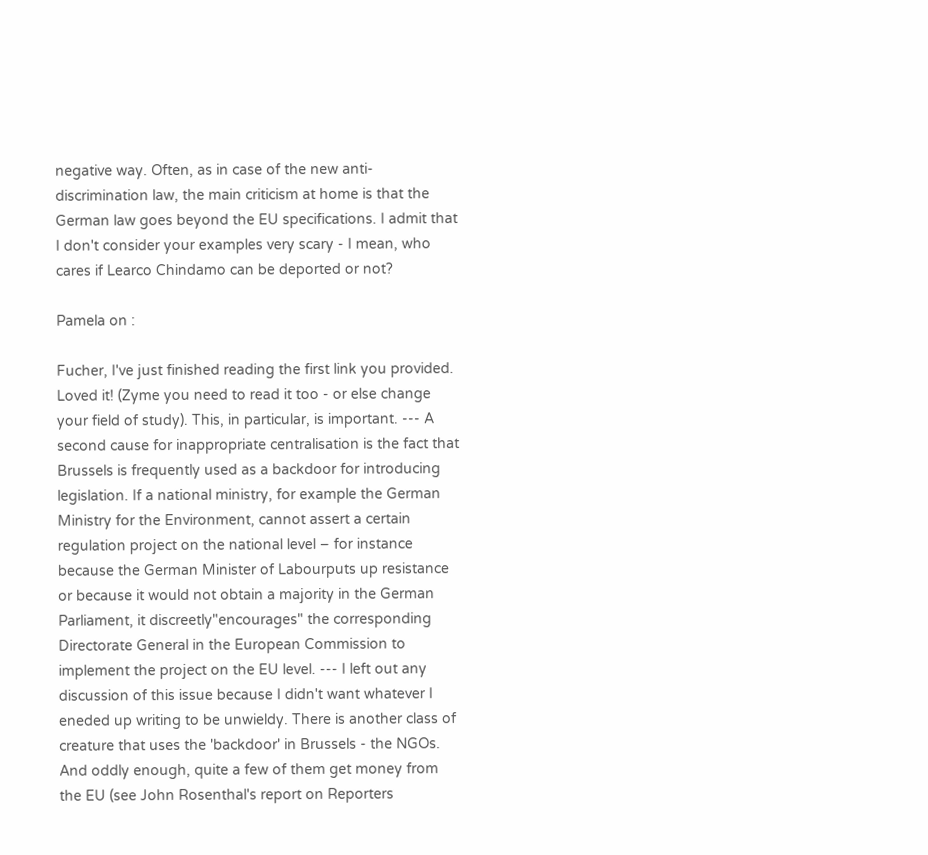negative way. Often, as in case of the new anti-discrimination law, the main criticism at home is that the German law goes beyond the EU specifications. I admit that I don't consider your examples very scary - I mean, who cares if Learco Chindamo can be deported or not?

Pamela on :

Fucher, I've just finished reading the first link you provided. Loved it! (Zyme you need to read it too - or else change your field of study). This, in particular, is important. --- A second cause for inappropriate centralisation is the fact that Brussels is frequently used as a backdoor for introducing legislation. If a national ministry, for example the German Ministry for the Environment, cannot assert a certain regulation project on the national level – for instance because the German Minister of Labourputs up resistance or because it would not obtain a majority in the German Parliament, it discreetly"encourages" the corresponding Directorate General in the European Commission to implement the project on the EU level. --- I left out any discussion of this issue because I didn't want whatever I eneded up writing to be unwieldy. There is another class of creature that uses the 'backdoor' in Brussels - the NGOs. And oddly enough, quite a few of them get money from the EU (see John Rosenthal's report on Reporters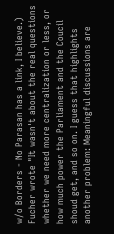w/o Borders - No Parasan has a link, I believe.) Fucher wrote "It wasn't about the real questions whether we need more centralization or less, or how much power the Parliament and the Coucil shoud get, and so on. I guess that highlights another problem: Meaningful discussions are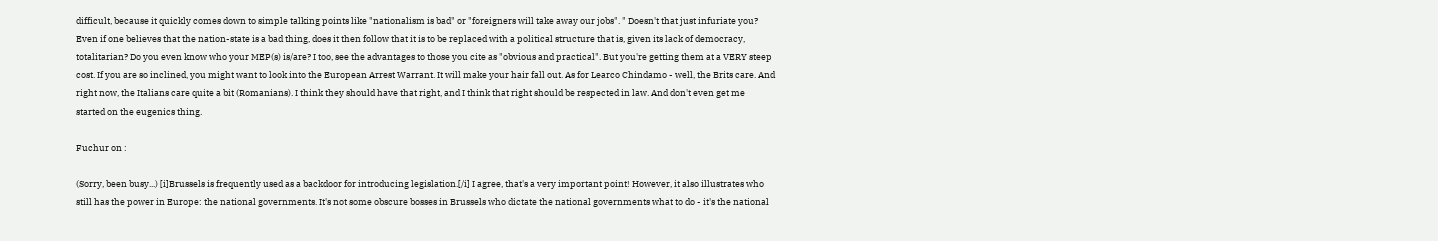difficult, because it quickly comes down to simple talking points like "nationalism is bad" or "foreigners will take away our jobs". " Doesn't that just infuriate you? Even if one believes that the nation-state is a bad thing, does it then follow that it is to be replaced with a political structure that is, given its lack of democracy, totalitarian? Do you even know who your MEP(s) is/are? I too, see the advantages to those you cite as "obvious and practical". But you're getting them at a VERY steep cost. If you are so inclined, you might want to look into the European Arrest Warrant. It will make your hair fall out. As for Learco Chindamo - well, the Brits care. And right now, the Italians care quite a bit (Romanians). I think they should have that right, and I think that right should be respected in law. And don't even get me started on the eugenics thing.

Fuchur on :

(Sorry, been busy...) [i]Brussels is frequently used as a backdoor for introducing legislation.[/i] I agree, that's a very important point! However, it also illustrates who still has the power in Europe: the national governments. It's not some obscure bosses in Brussels who dictate the national governments what to do - it's the national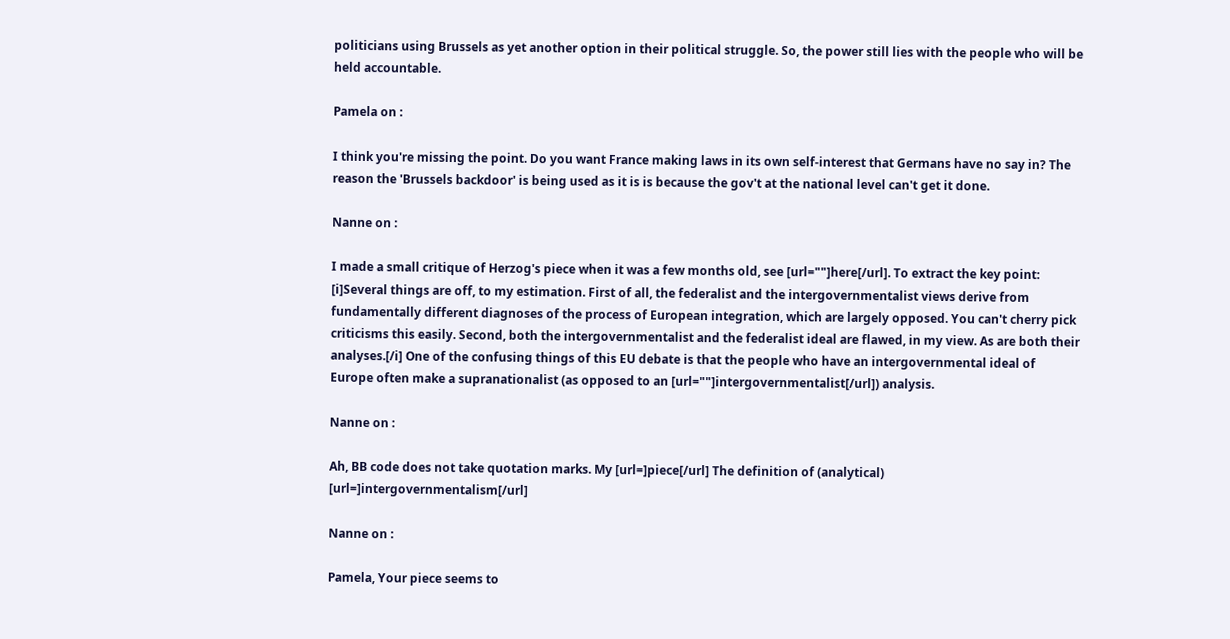politicians using Brussels as yet another option in their political struggle. So, the power still lies with the people who will be held accountable.

Pamela on :

I think you're missing the point. Do you want France making laws in its own self-interest that Germans have no say in? The reason the 'Brussels backdoor' is being used as it is is because the gov't at the national level can't get it done.

Nanne on :

I made a small critique of Herzog's piece when it was a few months old, see [url=""]here[/url]. To extract the key point: [i]Several things are off, to my estimation. First of all, the federalist and the intergovernmentalist views derive from fundamentally different diagnoses of the process of European integration, which are largely opposed. You can't cherry pick criticisms this easily. Second, both the intergovernmentalist and the federalist ideal are flawed, in my view. As are both their analyses.[/i] One of the confusing things of this EU debate is that the people who have an intergovernmental ideal of Europe often make a supranationalist (as opposed to an [url=""]intergovernmentalist[/url]) analysis.

Nanne on :

Ah, BB code does not take quotation marks. My [url=]piece[/url] The definition of (analytical) [url=]intergovernmentalism[/url]

Nanne on :

Pamela, Your piece seems to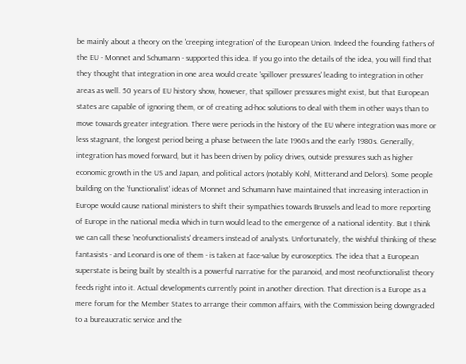be mainly about a theory on the 'creeping integration' of the European Union. Indeed the founding fathers of the EU - Monnet and Schumann - supported this idea. If you go into the details of the idea, you will find that they thought that integration in one area would create 'spillover pressures' leading to integration in other areas as well. 50 years of EU history show, however, that spillover pressures might exist, but that European states are capable of ignoring them, or of creating ad-hoc solutions to deal with them in other ways than to move towards greater integration. There were periods in the history of the EU where integration was more or less stagnant, the longest period being a phase between the late 1960s and the early 1980s. Generally, integration has moved forward, but it has been driven by policy drives, outside pressures such as higher economic growth in the US and Japan, and political actors (notably Kohl, Mitterand and Delors). Some people building on the 'functionalist' ideas of Monnet and Schumann have maintained that increasing interaction in Europe would cause national ministers to shift their sympathies towards Brussels and lead to more reporting of Europe in the national media which in turn would lead to the emergence of a national identity. But I think we can call these 'neofunctionalists' dreamers instead of analysts. Unfortunately, the wishful thinking of these fantasists - and Leonard is one of them - is taken at face-value by eurosceptics. The idea that a European superstate is being built by stealth is a powerful narrative for the paranoid, and most neofunctionalist theory feeds right into it. Actual developments currently point in another direction. That direction is a Europe as a mere forum for the Member States to arrange their common affairs, with the Commission being downgraded to a bureaucratic service and the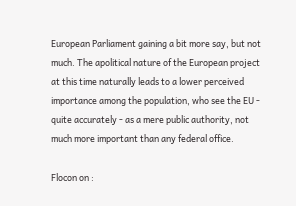European Parliament gaining a bit more say, but not much. The apolitical nature of the European project at this time naturally leads to a lower perceived importance among the population, who see the EU - quite accurately - as a mere public authority, not much more important than any federal office.

Flocon on :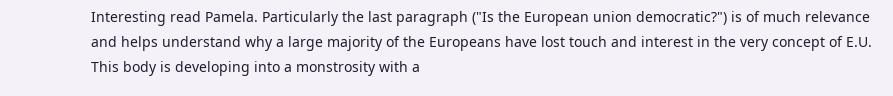Interesting read Pamela. Particularly the last paragraph ("Is the European union democratic?") is of much relevance and helps understand why a large majority of the Europeans have lost touch and interest in the very concept of E.U. This body is developing into a monstrosity with a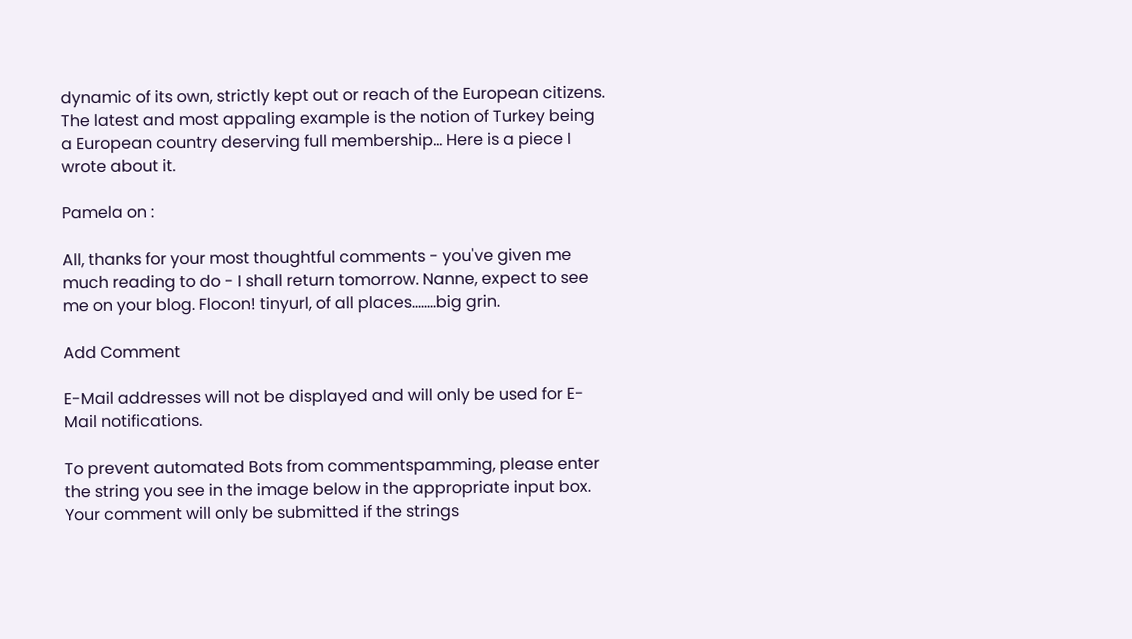dynamic of its own, strictly kept out or reach of the European citizens. The latest and most appaling example is the notion of Turkey being a European country deserving full membership... Here is a piece I wrote about it.

Pamela on :

All, thanks for your most thoughtful comments - you've given me much reading to do - I shall return tomorrow. Nanne, expect to see me on your blog. Flocon! tinyurl, of all places........big grin.

Add Comment

E-Mail addresses will not be displayed and will only be used for E-Mail notifications.

To prevent automated Bots from commentspamming, please enter the string you see in the image below in the appropriate input box. Your comment will only be submitted if the strings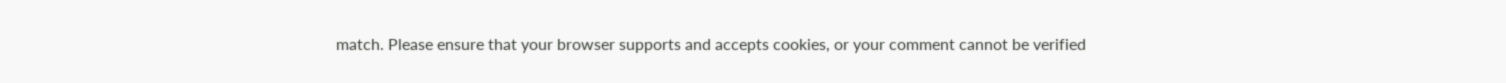match. Please ensure that your browser supports and accepts cookies, or your comment cannot be verified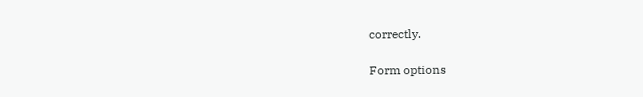correctly.

Form options